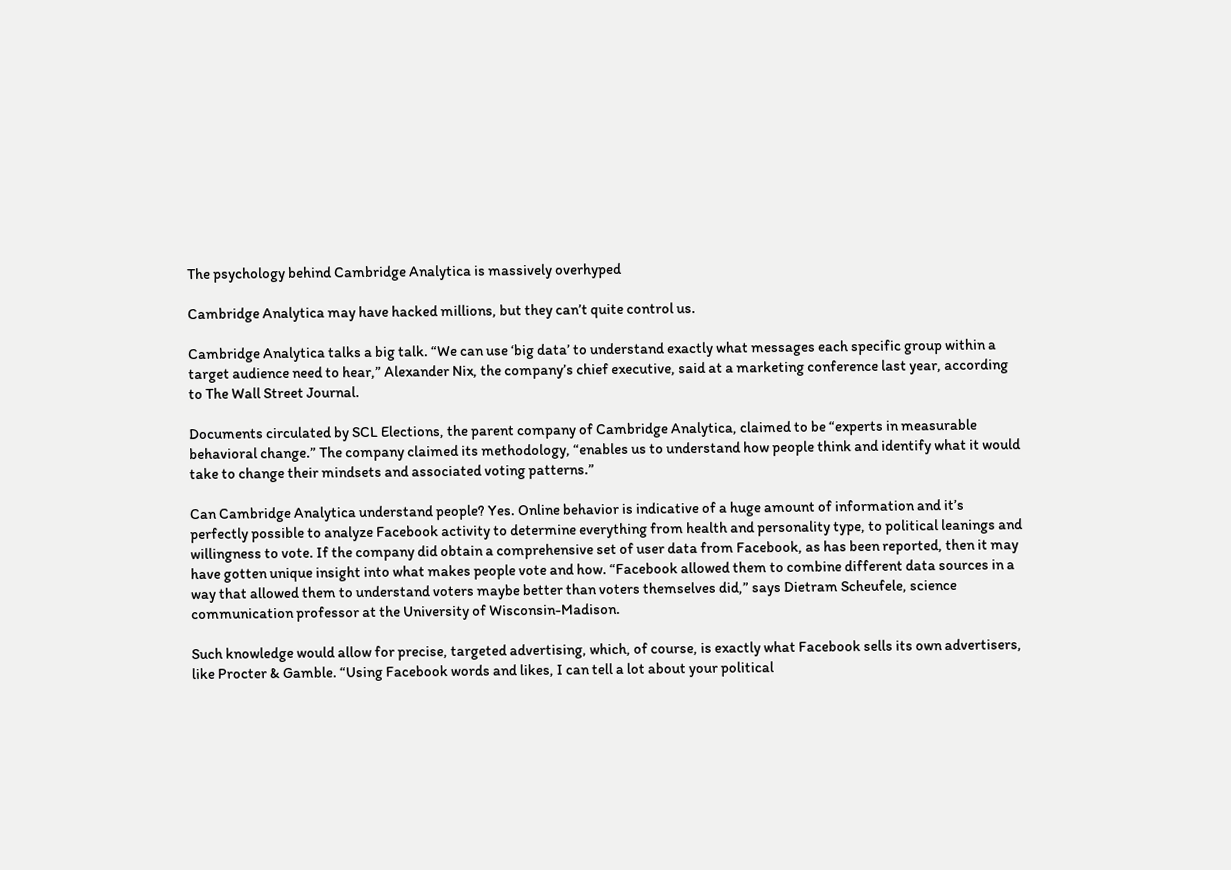The psychology behind Cambridge Analytica is massively overhyped

Cambridge Analytica may have hacked millions, but they can’t quite control us.

Cambridge Analytica talks a big talk. “We can use ‘big data’ to understand exactly what messages each specific group within a target audience need to hear,” Alexander Nix, the company’s chief executive, said at a marketing conference last year, according to The Wall Street Journal.

Documents circulated by SCL Elections, the parent company of Cambridge Analytica, claimed to be “experts in measurable behavioral change.” The company claimed its methodology, “enables us to understand how people think and identify what it would take to change their mindsets and associated voting patterns.”

Can Cambridge Analytica understand people? Yes. Online behavior is indicative of a huge amount of information and it’s perfectly possible to analyze Facebook activity to determine everything from health and personality type, to political leanings and willingness to vote. If the company did obtain a comprehensive set of user data from Facebook, as has been reported, then it may have gotten unique insight into what makes people vote and how. “Facebook allowed them to combine different data sources in a way that allowed them to understand voters maybe better than voters themselves did,” says Dietram Scheufele, science communication professor at the University of Wisconsin-Madison.

Such knowledge would allow for precise, targeted advertising, which, of course, is exactly what Facebook sells its own advertisers, like Procter & Gamble. “Using Facebook words and likes, I can tell a lot about your political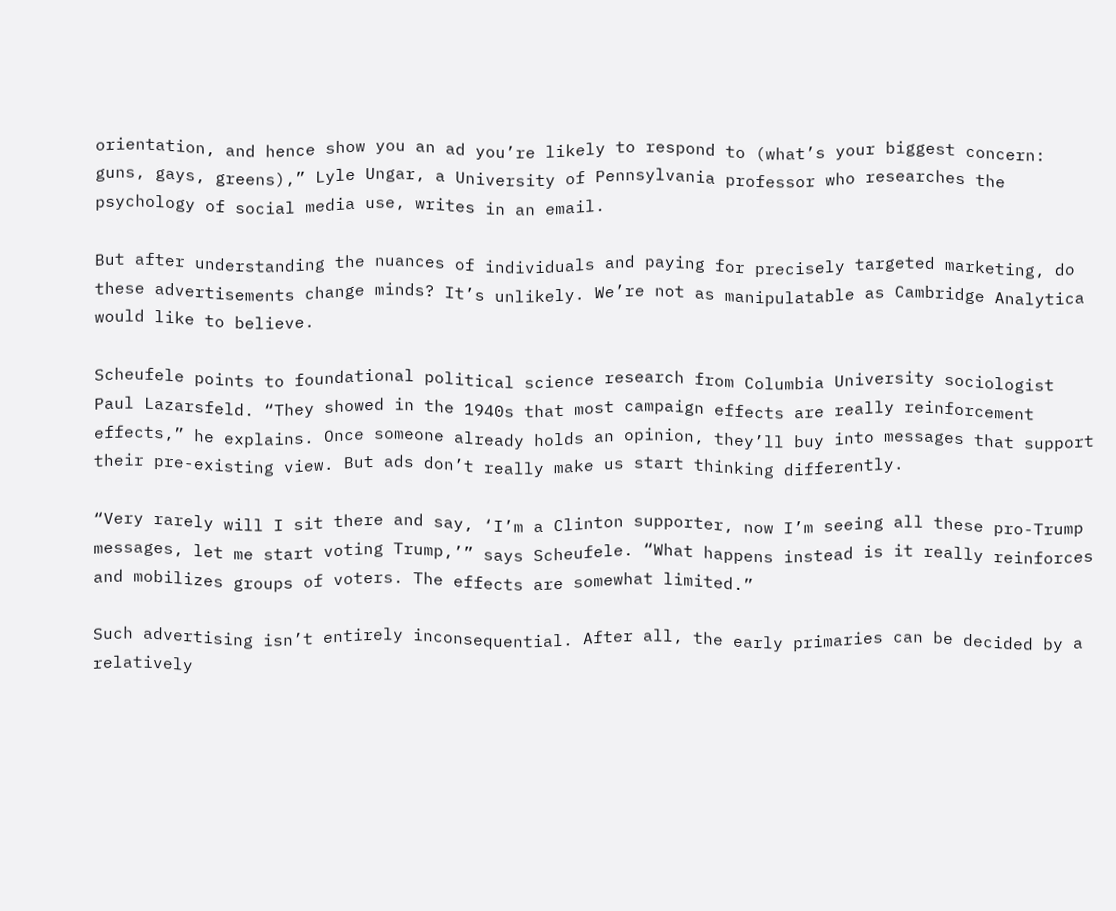orientation, and hence show you an ad you’re likely to respond to (what’s your biggest concern: guns, gays, greens),” Lyle Ungar, a University of Pennsylvania professor who researches the psychology of social media use, writes in an email.

But after understanding the nuances of individuals and paying for precisely targeted marketing, do these advertisements change minds? It’s unlikely. We’re not as manipulatable as Cambridge Analytica would like to believe.

Scheufele points to foundational political science research from Columbia University sociologist Paul Lazarsfeld. “They showed in the 1940s that most campaign effects are really reinforcement effects,” he explains. Once someone already holds an opinion, they’ll buy into messages that support their pre-existing view. But ads don’t really make us start thinking differently.

“Very rarely will I sit there and say, ‘I’m a Clinton supporter, now I’m seeing all these pro-Trump messages, let me start voting Trump,’” says Scheufele. “What happens instead is it really reinforces and mobilizes groups of voters. The effects are somewhat limited.”

Such advertising isn’t entirely inconsequential. After all, the early primaries can be decided by a relatively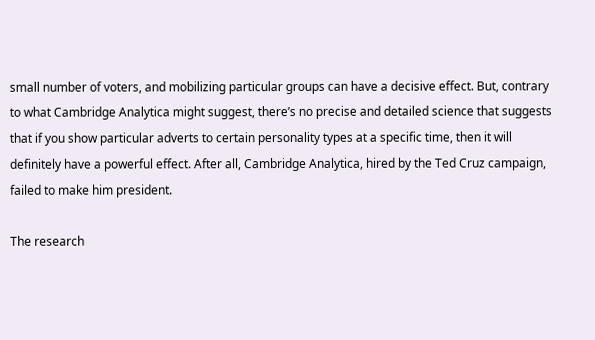small number of voters, and mobilizing particular groups can have a decisive effect. But, contrary to what Cambridge Analytica might suggest, there’s no precise and detailed science that suggests that if you show particular adverts to certain personality types at a specific time, then it will definitely have a powerful effect. After all, Cambridge Analytica, hired by the Ted Cruz campaign, failed to make him president.

The research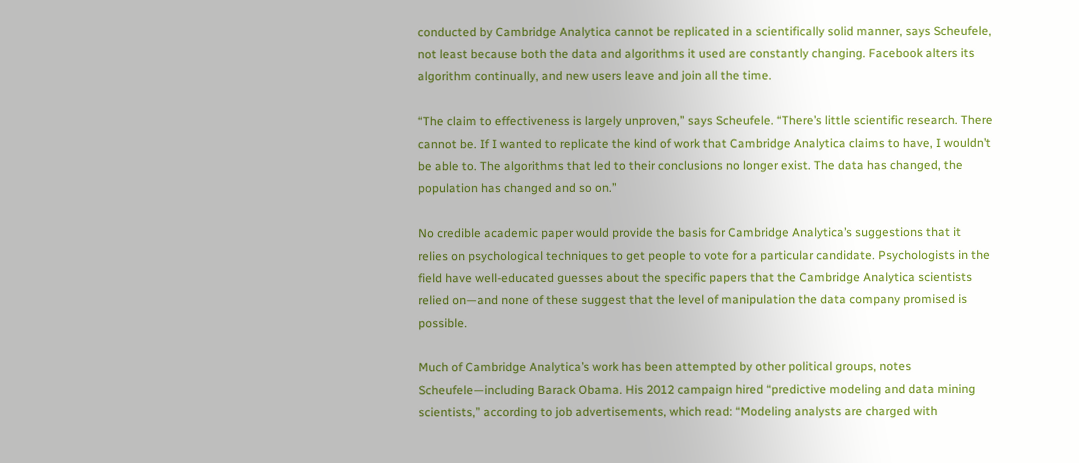conducted by Cambridge Analytica cannot be replicated in a scientifically solid manner, says Scheufele, not least because both the data and algorithms it used are constantly changing. Facebook alters its algorithm continually, and new users leave and join all the time.

“The claim to effectiveness is largely unproven,” says Scheufele. “There’s little scientific research. There cannot be. If I wanted to replicate the kind of work that Cambridge Analytica claims to have, I wouldn’t be able to. The algorithms that led to their conclusions no longer exist. The data has changed, the population has changed and so on.”

No credible academic paper would provide the basis for Cambridge Analytica’s suggestions that it relies on psychological techniques to get people to vote for a particular candidate. Psychologists in the field have well-educated guesses about the specific papers that the Cambridge Analytica scientists relied on—and none of these suggest that the level of manipulation the data company promised is possible.

Much of Cambridge Analytica’s work has been attempted by other political groups, notes Scheufele—including Barack Obama. His 2012 campaign hired “predictive modeling and data mining scientists,” according to job advertisements, which read: “Modeling analysts are charged with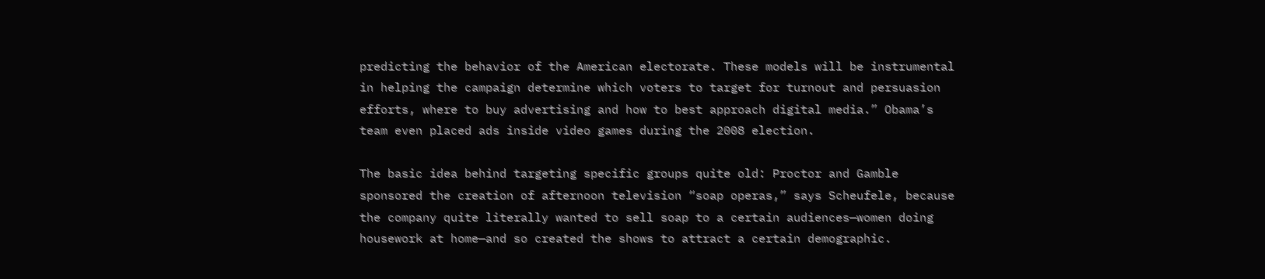predicting the behavior of the American electorate. These models will be instrumental in helping the campaign determine which voters to target for turnout and persuasion efforts, where to buy advertising and how to best approach digital media.” Obama’s team even placed ads inside video games during the 2008 election.

The basic idea behind targeting specific groups quite old: Proctor and Gamble sponsored the creation of afternoon television “soap operas,” says Scheufele, because the company quite literally wanted to sell soap to a certain audiences—women doing housework at home—and so created the shows to attract a certain demographic.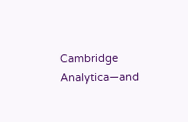Cambridge Analytica—and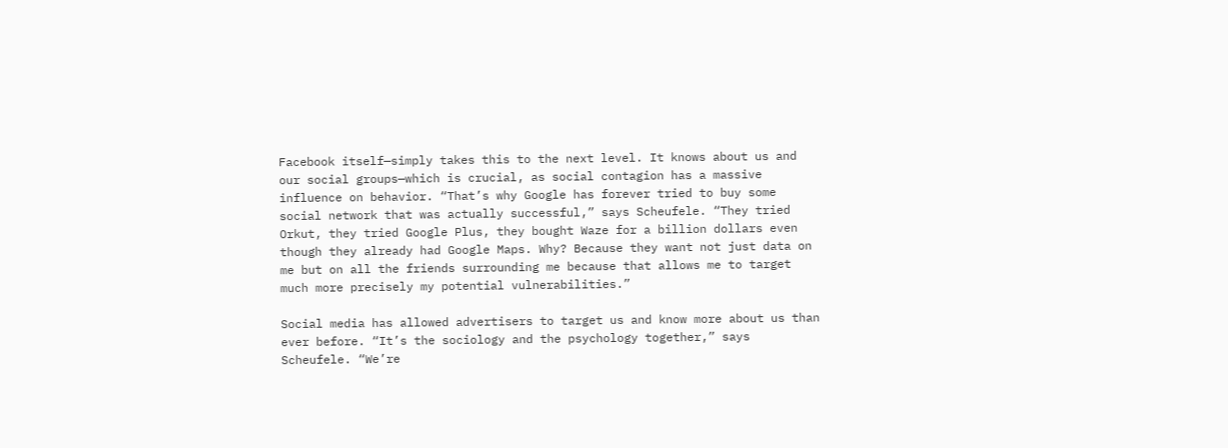Facebook itself—simply takes this to the next level. It knows about us and our social groups—which is crucial, as social contagion has a massive influence on behavior. “That’s why Google has forever tried to buy some social network that was actually successful,” says Scheufele. “They tried Orkut, they tried Google Plus, they bought Waze for a billion dollars even though they already had Google Maps. Why? Because they want not just data on me but on all the friends surrounding me because that allows me to target much more precisely my potential vulnerabilities.”

Social media has allowed advertisers to target us and know more about us than ever before. “It’s the sociology and the psychology together,” says Scheufele. “We’re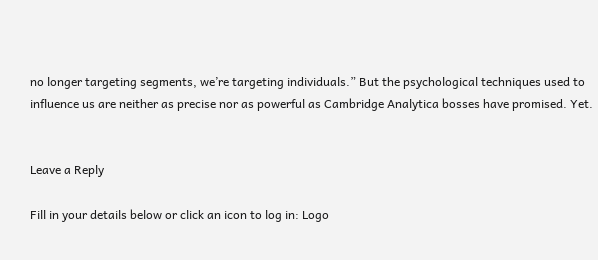no longer targeting segments, we’re targeting individuals.” But the psychological techniques used to influence us are neither as precise nor as powerful as Cambridge Analytica bosses have promised. Yet.


Leave a Reply

Fill in your details below or click an icon to log in: Logo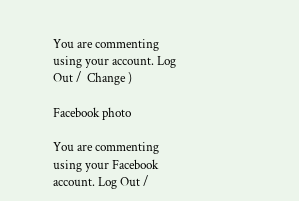You are commenting using your account. Log Out /  Change )

Facebook photo

You are commenting using your Facebook account. Log Out /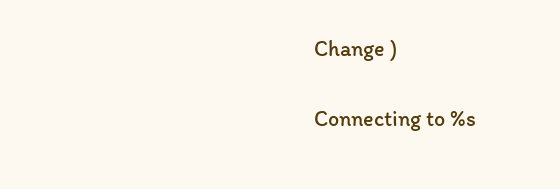Change )

Connecting to %s